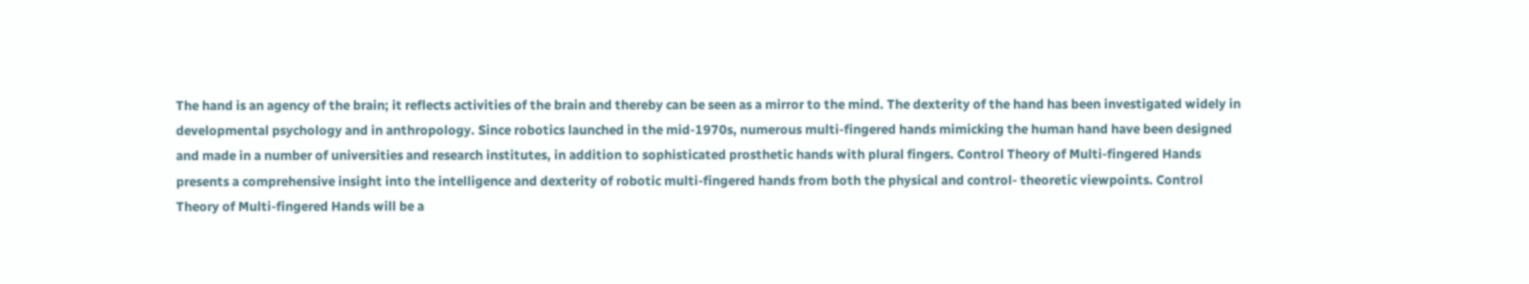The hand is an agency of the brain; it reflects activities of the brain and thereby can be seen as a mirror to the mind. The dexterity of the hand has been investigated widely in developmental psychology and in anthropology. Since robotics launched in the mid-1970s, numerous multi-fingered hands mimicking the human hand have been designed and made in a number of universities and research institutes, in addition to sophisticated prosthetic hands with plural fingers. Control Theory of Multi-fingered Hands presents a comprehensive insight into the intelligence and dexterity of robotic multi-fingered hands from both the physical and control- theoretic viewpoints. Control Theory of Multi-fingered Hands will be a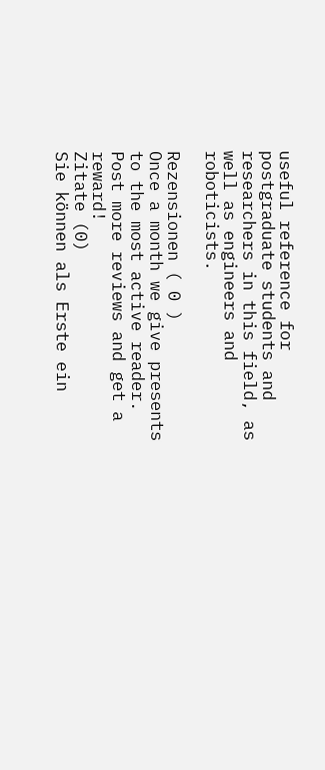useful reference for postgraduate students and researchers in this field, as well as engineers and roboticists.

Rezensionen ( 0 )
Once a month we give presents to the most active reader.
Post more reviews and get a reward!
Zitate (0)
Sie können als Erste ein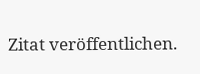Zitat veröffentlichen.